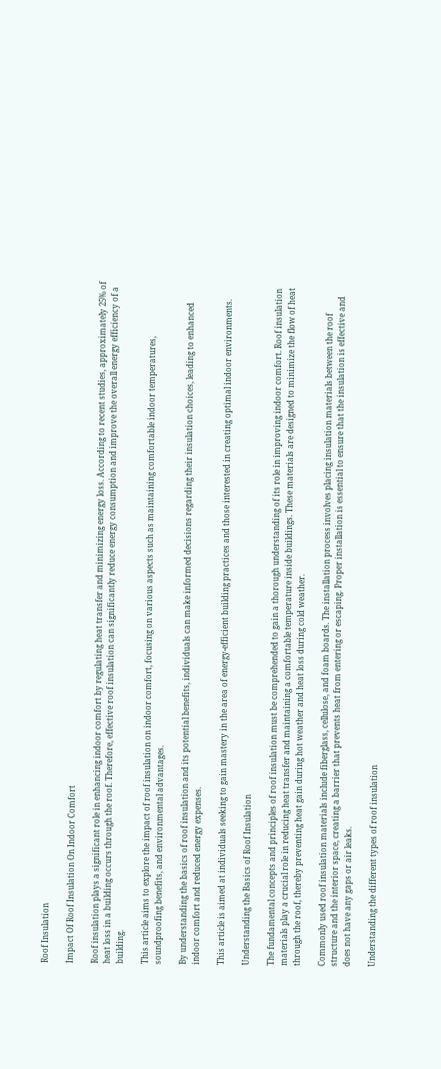Roof Insulation

Impact Of Roof Insulation On Indoor Comfort

Roof insulation plays a significant role in enhancing indoor comfort by regulating heat transfer and minimizing energy loss. According to recent studies, approximately 25% of heat loss in a building occurs through the roof. Therefore, effective roof insulation can significantly reduce energy consumption and improve the overall energy efficiency of a building.

This article aims to explore the impact of roof insulation on indoor comfort, focusing on various aspects such as maintaining comfortable indoor temperatures, soundproofing benefits, and environmental advantages.

By understanding the basics of roof insulation and its potential benefits, individuals can make informed decisions regarding their insulation choices, leading to enhanced indoor comfort and reduced energy expenses.

This article is aimed at individuals seeking to gain mastery in the area of energy-efficient building practices and those interested in creating optimal indoor environments.

Understanding the Basics of Roof Insulation

The fundamental concepts and principles of roof insulation must be comprehended to gain a thorough understanding of its role in improving indoor comfort. Roof insulation materials play a crucial role in reducing heat transfer and maintaining a comfortable temperature inside buildings. These materials are designed to minimize the flow of heat through the roof, thereby preventing heat gain during hot weather and heat loss during cold weather.

Commonly used roof insulation materials include fiberglass, cellulose, and foam boards. The installation process involves placing insulation materials between the roof structure and the interior space, creating a barrier that prevents heat from entering or escaping. Proper installation is essential to ensure that the insulation is effective and does not have any gaps or air leaks.

Understanding the different types of roof insulation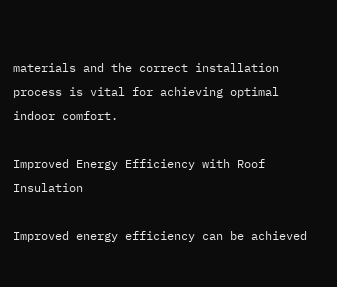materials and the correct installation process is vital for achieving optimal indoor comfort.

Improved Energy Efficiency with Roof Insulation

Improved energy efficiency can be achieved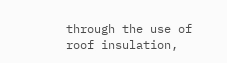through the use of roof insulation,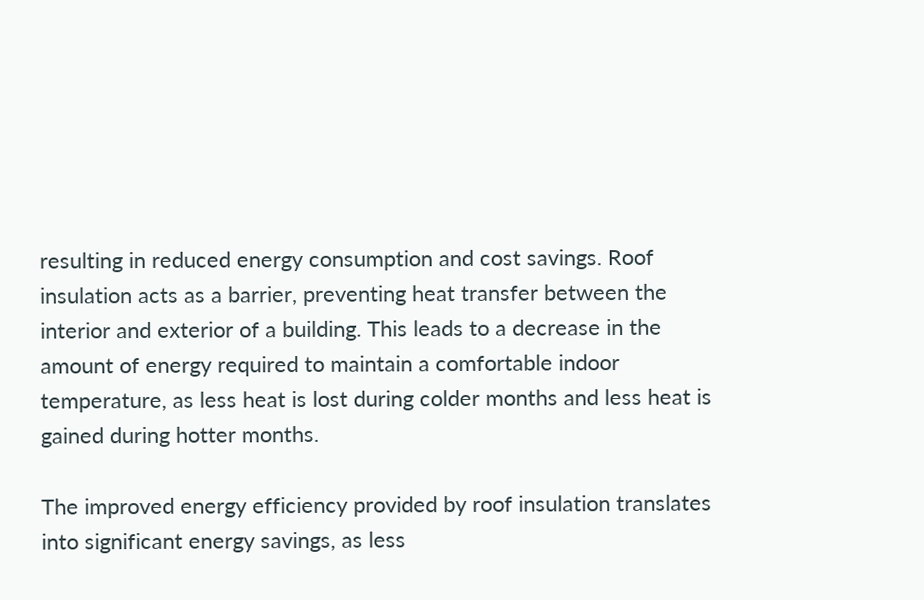resulting in reduced energy consumption and cost savings. Roof insulation acts as a barrier, preventing heat transfer between the interior and exterior of a building. This leads to a decrease in the amount of energy required to maintain a comfortable indoor temperature, as less heat is lost during colder months and less heat is gained during hotter months.

The improved energy efficiency provided by roof insulation translates into significant energy savings, as less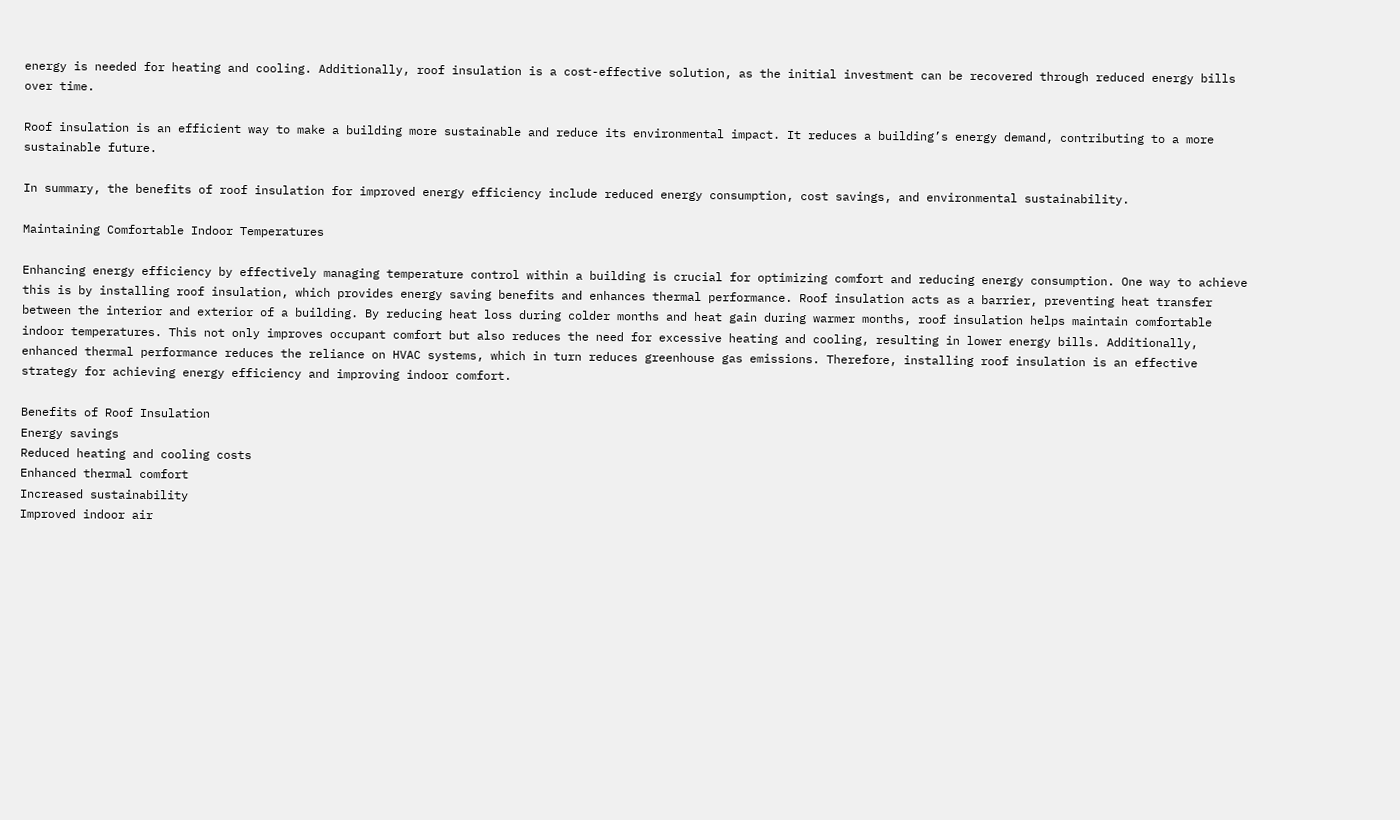energy is needed for heating and cooling. Additionally, roof insulation is a cost-effective solution, as the initial investment can be recovered through reduced energy bills over time.

Roof insulation is an efficient way to make a building more sustainable and reduce its environmental impact. It reduces a building’s energy demand, contributing to a more sustainable future.

In summary, the benefits of roof insulation for improved energy efficiency include reduced energy consumption, cost savings, and environmental sustainability.

Maintaining Comfortable Indoor Temperatures

Enhancing energy efficiency by effectively managing temperature control within a building is crucial for optimizing comfort and reducing energy consumption. One way to achieve this is by installing roof insulation, which provides energy saving benefits and enhances thermal performance. Roof insulation acts as a barrier, preventing heat transfer between the interior and exterior of a building. By reducing heat loss during colder months and heat gain during warmer months, roof insulation helps maintain comfortable indoor temperatures. This not only improves occupant comfort but also reduces the need for excessive heating and cooling, resulting in lower energy bills. Additionally, enhanced thermal performance reduces the reliance on HVAC systems, which in turn reduces greenhouse gas emissions. Therefore, installing roof insulation is an effective strategy for achieving energy efficiency and improving indoor comfort.

Benefits of Roof Insulation
Energy savings
Reduced heating and cooling costs
Enhanced thermal comfort
Increased sustainability
Improved indoor air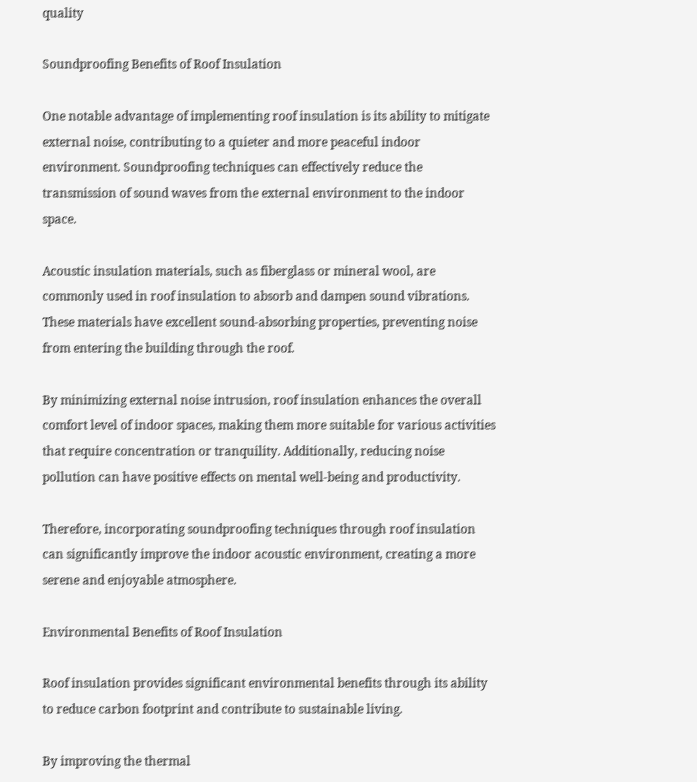quality

Soundproofing Benefits of Roof Insulation

One notable advantage of implementing roof insulation is its ability to mitigate external noise, contributing to a quieter and more peaceful indoor environment. Soundproofing techniques can effectively reduce the transmission of sound waves from the external environment to the indoor space.

Acoustic insulation materials, such as fiberglass or mineral wool, are commonly used in roof insulation to absorb and dampen sound vibrations. These materials have excellent sound-absorbing properties, preventing noise from entering the building through the roof.

By minimizing external noise intrusion, roof insulation enhances the overall comfort level of indoor spaces, making them more suitable for various activities that require concentration or tranquility. Additionally, reducing noise pollution can have positive effects on mental well-being and productivity.

Therefore, incorporating soundproofing techniques through roof insulation can significantly improve the indoor acoustic environment, creating a more serene and enjoyable atmosphere.

Environmental Benefits of Roof Insulation

Roof insulation provides significant environmental benefits through its ability to reduce carbon footprint and contribute to sustainable living.

By improving the thermal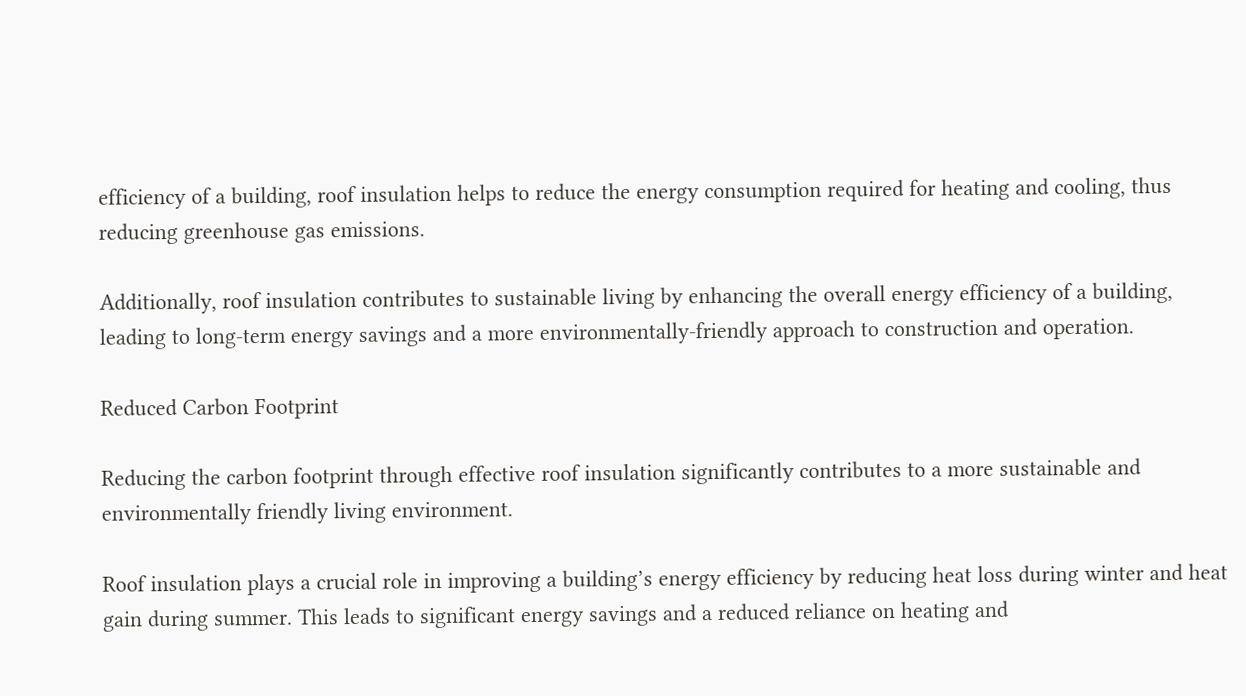efficiency of a building, roof insulation helps to reduce the energy consumption required for heating and cooling, thus reducing greenhouse gas emissions.

Additionally, roof insulation contributes to sustainable living by enhancing the overall energy efficiency of a building, leading to long-term energy savings and a more environmentally-friendly approach to construction and operation.

Reduced Carbon Footprint

Reducing the carbon footprint through effective roof insulation significantly contributes to a more sustainable and environmentally friendly living environment.

Roof insulation plays a crucial role in improving a building’s energy efficiency by reducing heat loss during winter and heat gain during summer. This leads to significant energy savings and a reduced reliance on heating and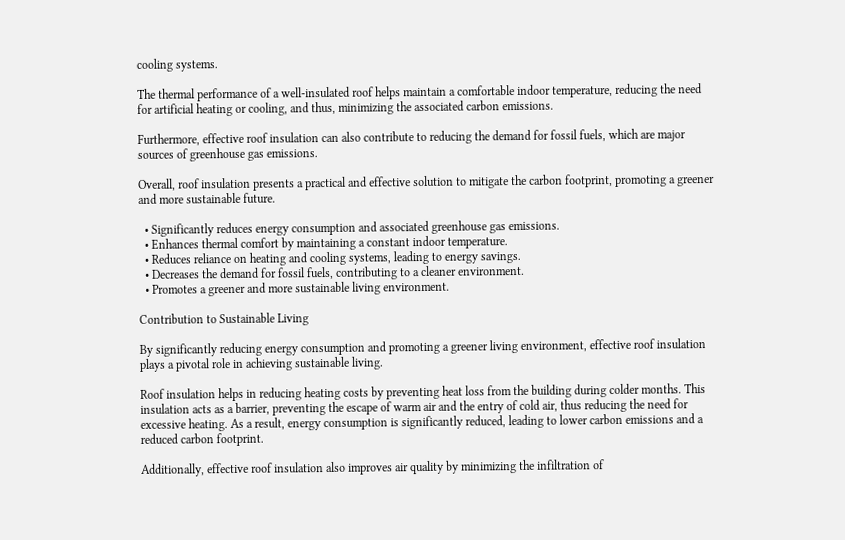cooling systems.

The thermal performance of a well-insulated roof helps maintain a comfortable indoor temperature, reducing the need for artificial heating or cooling, and thus, minimizing the associated carbon emissions.

Furthermore, effective roof insulation can also contribute to reducing the demand for fossil fuels, which are major sources of greenhouse gas emissions.

Overall, roof insulation presents a practical and effective solution to mitigate the carbon footprint, promoting a greener and more sustainable future.

  • Significantly reduces energy consumption and associated greenhouse gas emissions.
  • Enhances thermal comfort by maintaining a constant indoor temperature.
  • Reduces reliance on heating and cooling systems, leading to energy savings.
  • Decreases the demand for fossil fuels, contributing to a cleaner environment.
  • Promotes a greener and more sustainable living environment.

Contribution to Sustainable Living

By significantly reducing energy consumption and promoting a greener living environment, effective roof insulation plays a pivotal role in achieving sustainable living.

Roof insulation helps in reducing heating costs by preventing heat loss from the building during colder months. This insulation acts as a barrier, preventing the escape of warm air and the entry of cold air, thus reducing the need for excessive heating. As a result, energy consumption is significantly reduced, leading to lower carbon emissions and a reduced carbon footprint.

Additionally, effective roof insulation also improves air quality by minimizing the infiltration of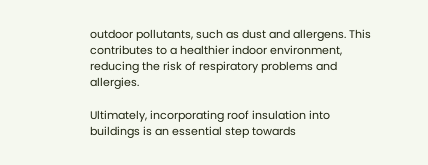outdoor pollutants, such as dust and allergens. This contributes to a healthier indoor environment, reducing the risk of respiratory problems and allergies.

Ultimately, incorporating roof insulation into buildings is an essential step towards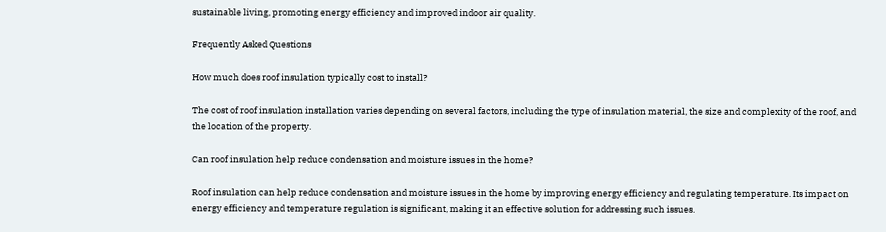sustainable living, promoting energy efficiency and improved indoor air quality.

Frequently Asked Questions

How much does roof insulation typically cost to install?

The cost of roof insulation installation varies depending on several factors, including the type of insulation material, the size and complexity of the roof, and the location of the property.

Can roof insulation help reduce condensation and moisture issues in the home?

Roof insulation can help reduce condensation and moisture issues in the home by improving energy efficiency and regulating temperature. Its impact on energy efficiency and temperature regulation is significant, making it an effective solution for addressing such issues.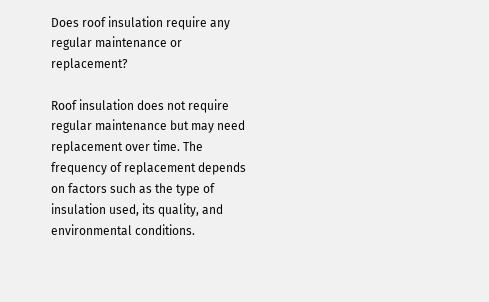Does roof insulation require any regular maintenance or replacement?

Roof insulation does not require regular maintenance but may need replacement over time. The frequency of replacement depends on factors such as the type of insulation used, its quality, and environmental conditions.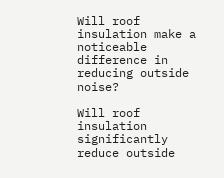Will roof insulation make a noticeable difference in reducing outside noise?

Will roof insulation significantly reduce outside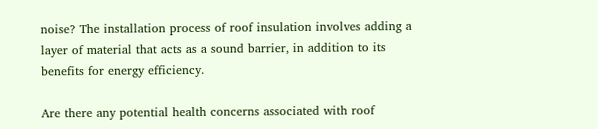noise? The installation process of roof insulation involves adding a layer of material that acts as a sound barrier, in addition to its benefits for energy efficiency.

Are there any potential health concerns associated with roof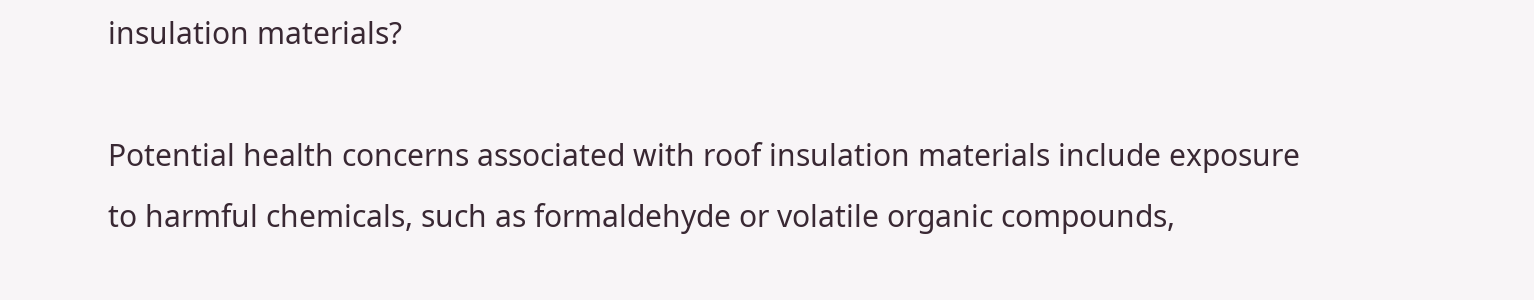insulation materials?

Potential health concerns associated with roof insulation materials include exposure to harmful chemicals, such as formaldehyde or volatile organic compounds,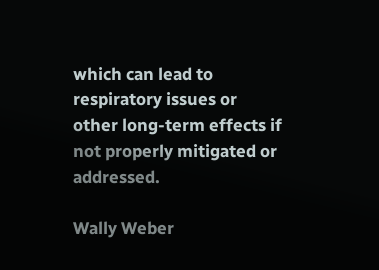which can lead to respiratory issues or other long-term effects if not properly mitigated or addressed.

Wally Weber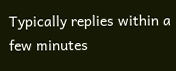Typically replies within a few minutes